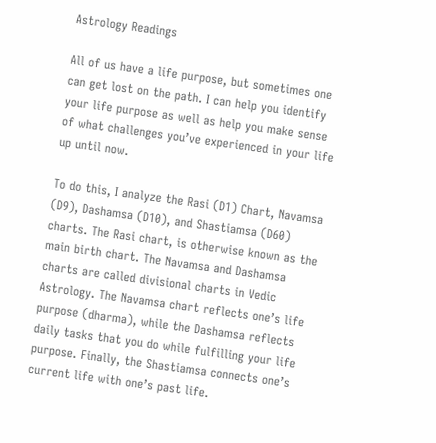Astrology Readings

All of us have a life purpose, but sometimes one can get lost on the path. I can help you identify your life purpose as well as help you make sense of what challenges you’ve experienced in your life up until now.

To do this, I analyze the Rasi (D1) Chart, Navamsa (D9), Dashamsa (D10), and Shastiamsa (D60) charts. The Rasi chart, is otherwise known as the main birth chart. The Navamsa and Dashamsa charts are called divisional charts in Vedic Astrology. The Navamsa chart reflects one’s life purpose (dharma), while the Dashamsa reflects daily tasks that you do while fulfilling your life purpose. Finally, the Shastiamsa connects one’s current life with one’s past life.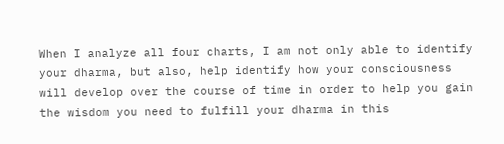When I analyze all four charts, I am not only able to identify your dharma, but also, help identify how your consciousness will develop over the course of time in order to help you gain the wisdom you need to fulfill your dharma in this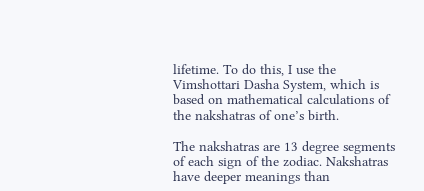lifetime. To do this, I use the Vimshottari Dasha System, which is based on mathematical calculations of the nakshatras of one’s birth.

The nakshatras are 13 degree segments of each sign of the zodiac. Nakshatras have deeper meanings than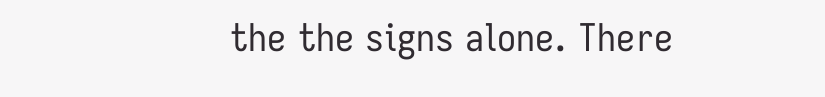the the signs alone. There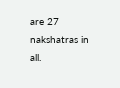are 27 nakshatras in all.